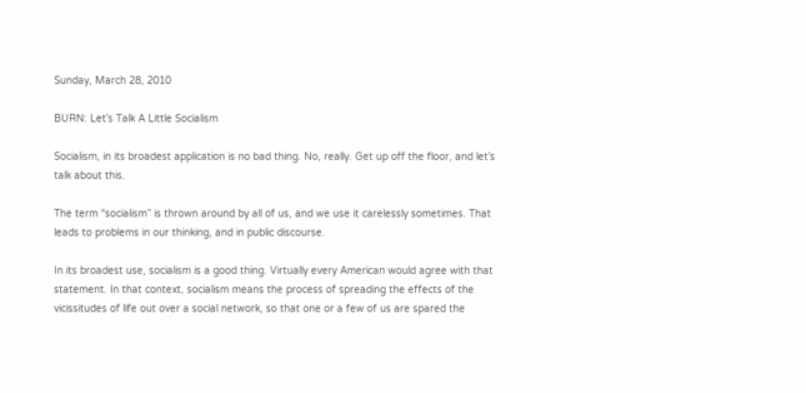Sunday, March 28, 2010

BURN: Let’s Talk A Little Socialism

Socialism, in its broadest application is no bad thing. No, really. Get up off the floor, and let’s talk about this.

The term “socialism” is thrown around by all of us, and we use it carelessly sometimes. That leads to problems in our thinking, and in public discourse.

In its broadest use, socialism is a good thing. Virtually every American would agree with that statement. In that context, socialism means the process of spreading the effects of the vicissitudes of life out over a social network, so that one or a few of us are spared the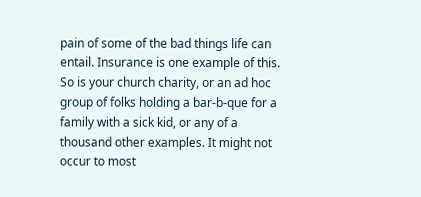pain of some of the bad things life can entail. Insurance is one example of this. So is your church charity, or an ad hoc group of folks holding a bar-b-que for a family with a sick kid, or any of a thousand other examples. It might not occur to most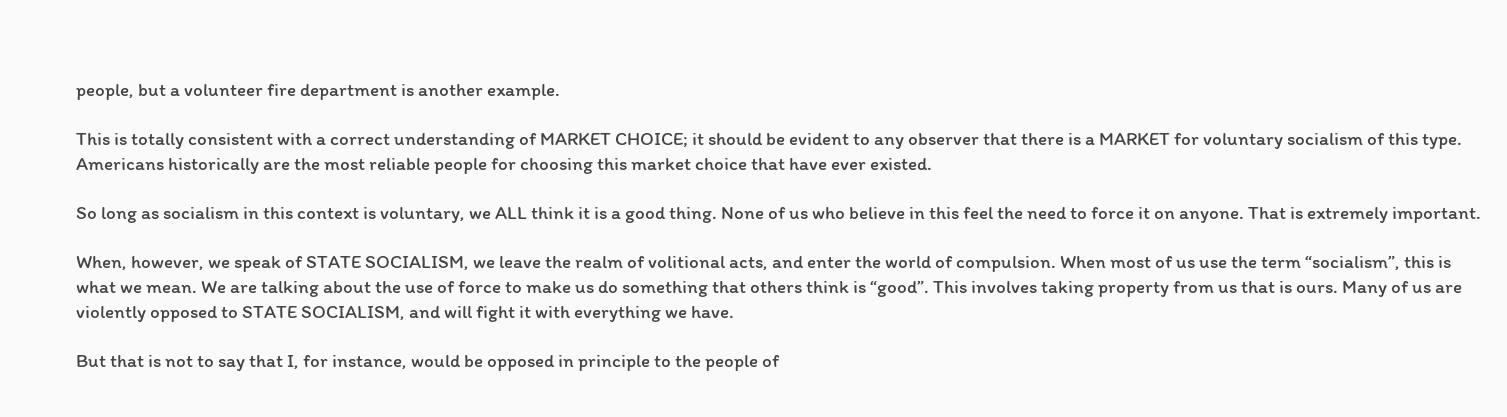people, but a volunteer fire department is another example.

This is totally consistent with a correct understanding of MARKET CHOICE; it should be evident to any observer that there is a MARKET for voluntary socialism of this type. Americans historically are the most reliable people for choosing this market choice that have ever existed.

So long as socialism in this context is voluntary, we ALL think it is a good thing. None of us who believe in this feel the need to force it on anyone. That is extremely important.

When, however, we speak of STATE SOCIALISM, we leave the realm of volitional acts, and enter the world of compulsion. When most of us use the term “socialism”, this is what we mean. We are talking about the use of force to make us do something that others think is “good”. This involves taking property from us that is ours. Many of us are violently opposed to STATE SOCIALISM, and will fight it with everything we have.

But that is not to say that I, for instance, would be opposed in principle to the people of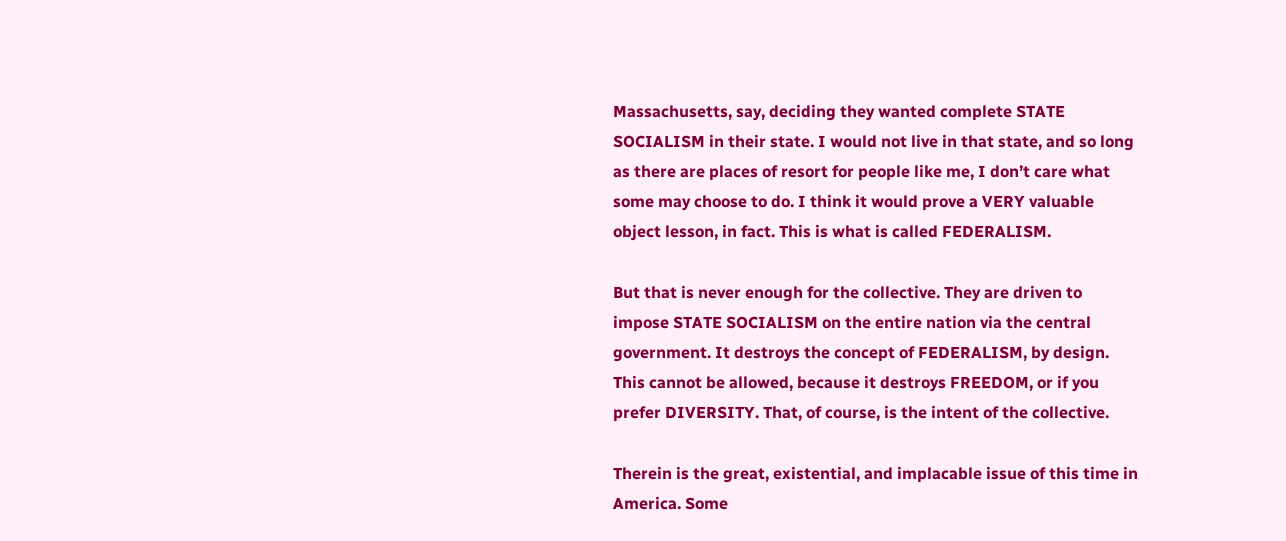Massachusetts, say, deciding they wanted complete STATE SOCIALISM in their state. I would not live in that state, and so long as there are places of resort for people like me, I don’t care what some may choose to do. I think it would prove a VERY valuable object lesson, in fact. This is what is called FEDERALISM.

But that is never enough for the collective. They are driven to impose STATE SOCIALISM on the entire nation via the central government. It destroys the concept of FEDERALISM, by design. This cannot be allowed, because it destroys FREEDOM, or if you prefer DIVERSITY. That, of course, is the intent of the collective.

Therein is the great, existential, and implacable issue of this time in America. Some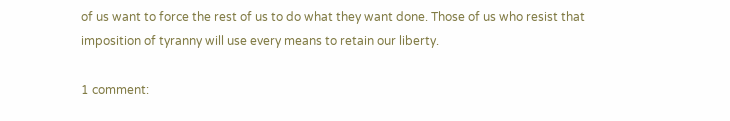of us want to force the rest of us to do what they want done. Those of us who resist that imposition of tyranny will use every means to retain our liberty.

1 comment: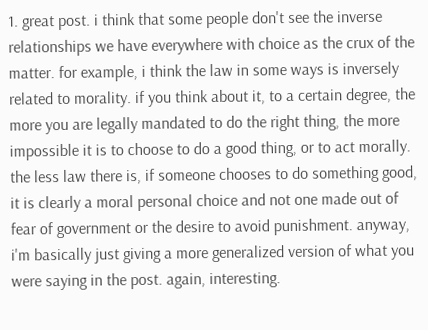1. great post. i think that some people don't see the inverse relationships we have everywhere with choice as the crux of the matter. for example, i think the law in some ways is inversely related to morality. if you think about it, to a certain degree, the more you are legally mandated to do the right thing, the more impossible it is to choose to do a good thing, or to act morally. the less law there is, if someone chooses to do something good, it is clearly a moral personal choice and not one made out of fear of government or the desire to avoid punishment. anyway, i'm basically just giving a more generalized version of what you were saying in the post. again, interesting.